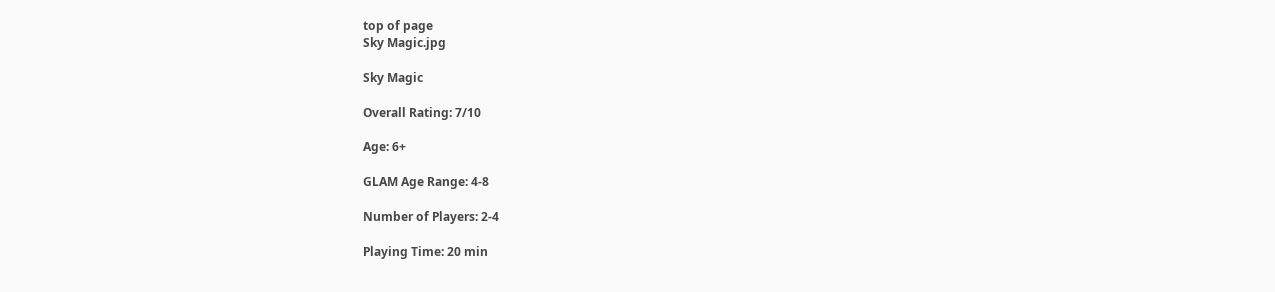top of page
Sky Magic.jpg

Sky Magic

Overall Rating: 7/10

Age: 6+

GLAM Age Range: 4-8

Number of Players: 2-4

Playing Time: 20 min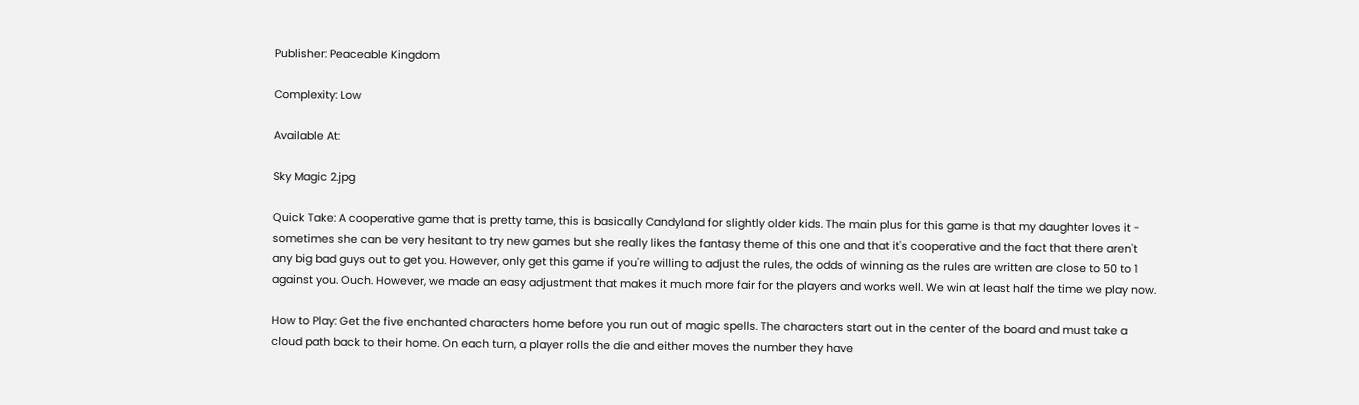Publisher: Peaceable Kingdom

Complexity: Low

Available At:

Sky Magic 2.jpg

Quick Take: A cooperative game that is pretty tame, this is basically Candyland for slightly older kids. The main plus for this game is that my daughter loves it - sometimes she can be very hesitant to try new games but she really likes the fantasy theme of this one and that it's cooperative and the fact that there aren't any big bad guys out to get you. However, only get this game if you're willing to adjust the rules, the odds of winning as the rules are written are close to 50 to 1 against you. Ouch. However, we made an easy adjustment that makes it much more fair for the players and works well. We win at least half the time we play now.

How to Play: Get the five enchanted characters home before you run out of magic spells. The characters start out in the center of the board and must take a cloud path back to their home. On each turn, a player rolls the die and either moves the number they have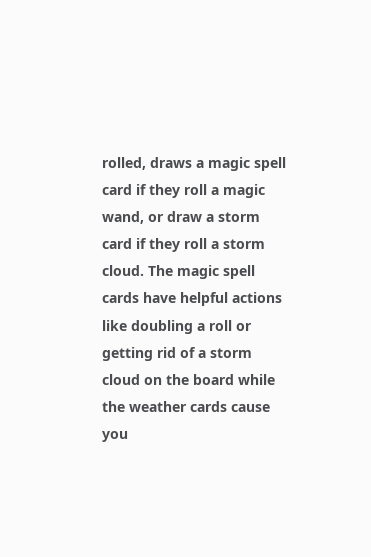rolled, draws a magic spell card if they roll a magic wand, or draw a storm card if they roll a storm cloud. The magic spell cards have helpful actions like doubling a roll or getting rid of a storm cloud on the board while the weather cards cause you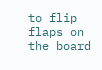to flip flaps on the board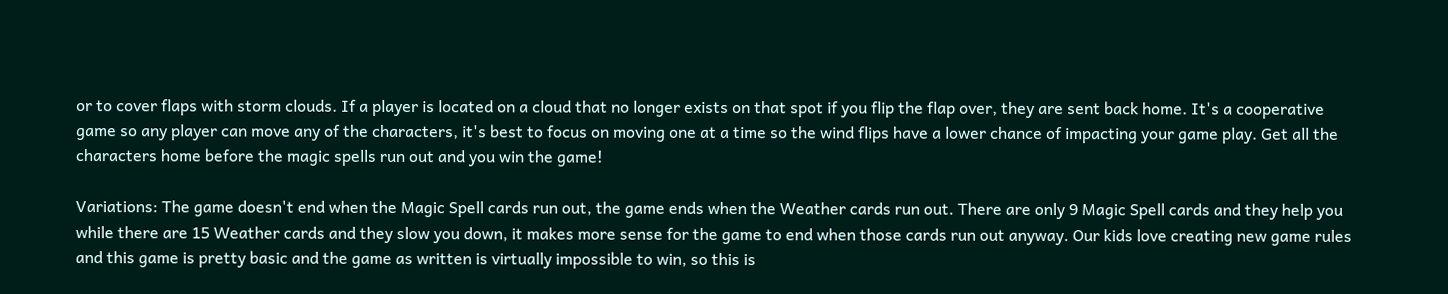or to cover flaps with storm clouds. If a player is located on a cloud that no longer exists on that spot if you flip the flap over, they are sent back home. It's a cooperative game so any player can move any of the characters, it's best to focus on moving one at a time so the wind flips have a lower chance of impacting your game play. Get all the characters home before the magic spells run out and you win the game!

Variations: The game doesn't end when the Magic Spell cards run out, the game ends when the Weather cards run out. There are only 9 Magic Spell cards and they help you while there are 15 Weather cards and they slow you down, it makes more sense for the game to end when those cards run out anyway. Our kids love creating new game rules and this game is pretty basic and the game as written is virtually impossible to win, so this is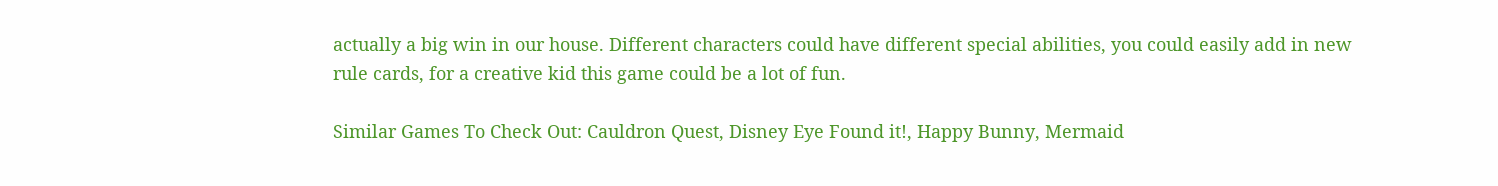actually a big win in our house. Different characters could have different special abilities, you could easily add in new rule cards, for a creative kid this game could be a lot of fun.

Similar Games To Check Out: Cauldron Quest, Disney Eye Found it!, Happy Bunny, Mermaid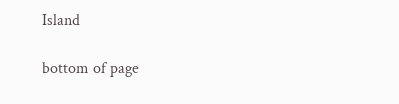Island

bottom of page